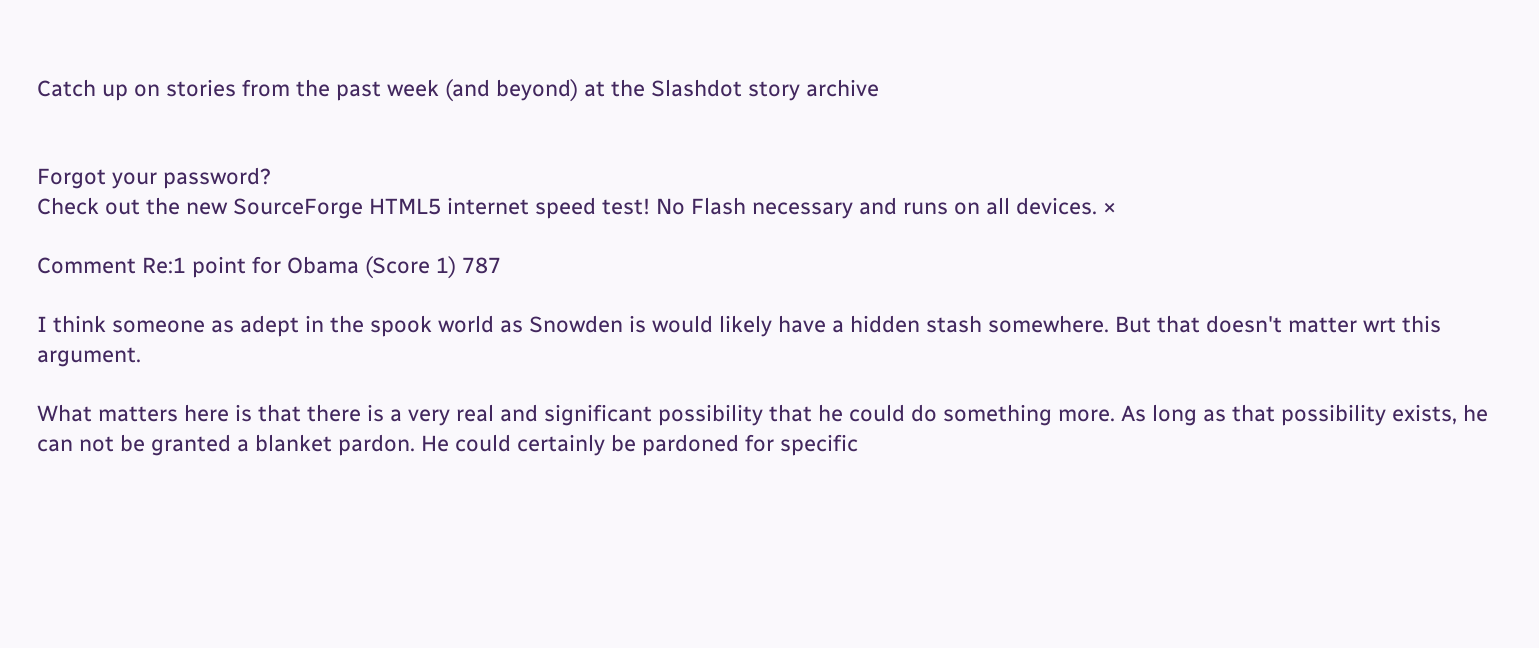Catch up on stories from the past week (and beyond) at the Slashdot story archive


Forgot your password?
Check out the new SourceForge HTML5 internet speed test! No Flash necessary and runs on all devices. ×

Comment Re:1 point for Obama (Score 1) 787

I think someone as adept in the spook world as Snowden is would likely have a hidden stash somewhere. But that doesn't matter wrt this argument.

What matters here is that there is a very real and significant possibility that he could do something more. As long as that possibility exists, he can not be granted a blanket pardon. He could certainly be pardoned for specific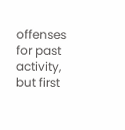offenses for past activity, but first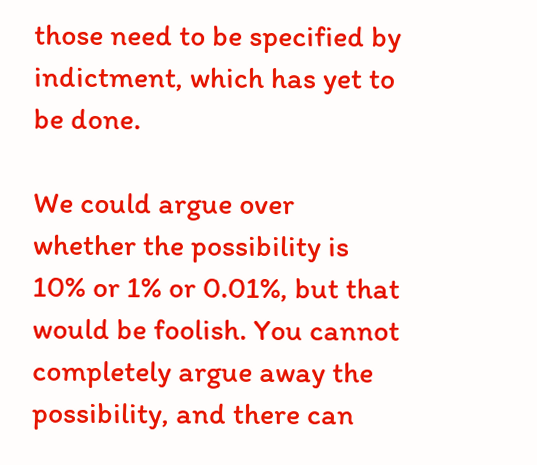those need to be specified by indictment, which has yet to be done.

We could argue over whether the possibility is 10% or 1% or 0.01%, but that would be foolish. You cannot completely argue away the possibility, and there can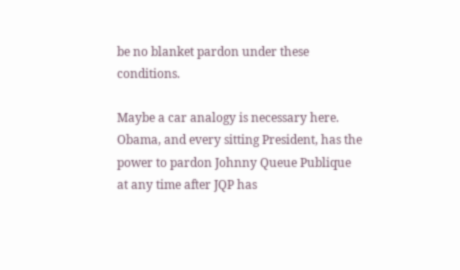be no blanket pardon under these conditions.

Maybe a car analogy is necessary here. Obama, and every sitting President, has the power to pardon Johnny Queue Publique at any time after JQP has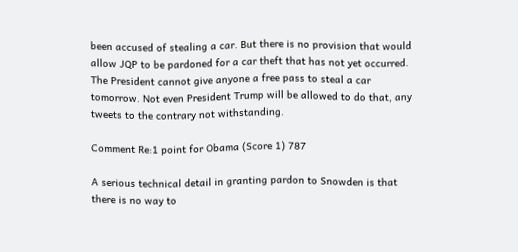been accused of stealing a car. But there is no provision that would allow JQP to be pardoned for a car theft that has not yet occurred. The President cannot give anyone a free pass to steal a car tomorrow. Not even President Trump will be allowed to do that, any tweets to the contrary not withstanding.

Comment Re:1 point for Obama (Score 1) 787

A serious technical detail in granting pardon to Snowden is that there is no way to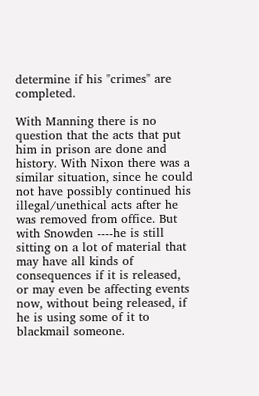determine if his "crimes" are completed.

With Manning there is no question that the acts that put him in prison are done and history. With Nixon there was a similar situation, since he could not have possibly continued his illegal/unethical acts after he was removed from office. But with Snowden ----he is still sitting on a lot of material that may have all kinds of consequences if it is released, or may even be affecting events now, without being released, if he is using some of it to blackmail someone.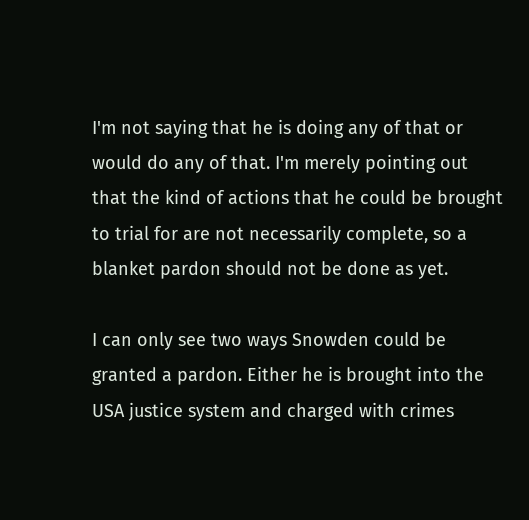I'm not saying that he is doing any of that or would do any of that. I'm merely pointing out that the kind of actions that he could be brought to trial for are not necessarily complete, so a blanket pardon should not be done as yet.

I can only see two ways Snowden could be granted a pardon. Either he is brought into the USA justice system and charged with crimes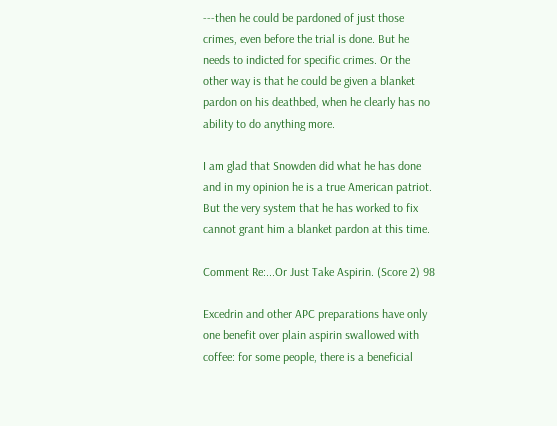---then he could be pardoned of just those crimes, even before the trial is done. But he needs to indicted for specific crimes. Or the other way is that he could be given a blanket pardon on his deathbed, when he clearly has no ability to do anything more.

I am glad that Snowden did what he has done and in my opinion he is a true American patriot. But the very system that he has worked to fix cannot grant him a blanket pardon at this time.

Comment Re:...Or Just Take Aspirin. (Score 2) 98

Excedrin and other APC preparations have only one benefit over plain aspirin swallowed with coffee: for some people, there is a beneficial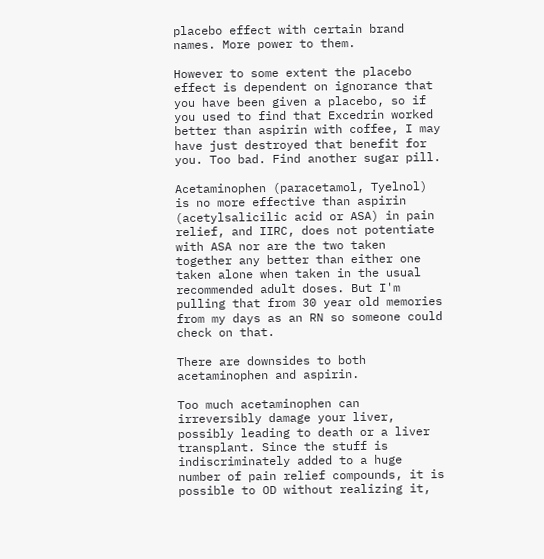placebo effect with certain brand names. More power to them.

However to some extent the placebo effect is dependent on ignorance that you have been given a placebo, so if you used to find that Excedrin worked better than aspirin with coffee, I may have just destroyed that benefit for you. Too bad. Find another sugar pill.

Acetaminophen (paracetamol, Tyelnol) is no more effective than aspirin (acetylsalicilic acid or ASA) in pain relief, and IIRC, does not potentiate with ASA nor are the two taken together any better than either one taken alone when taken in the usual recommended adult doses. But I'm pulling that from 30 year old memories from my days as an RN so someone could check on that.

There are downsides to both acetaminophen and aspirin.

Too much acetaminophen can irreversibly damage your liver, possibly leading to death or a liver transplant. Since the stuff is indiscriminately added to a huge number of pain relief compounds, it is possible to OD without realizing it,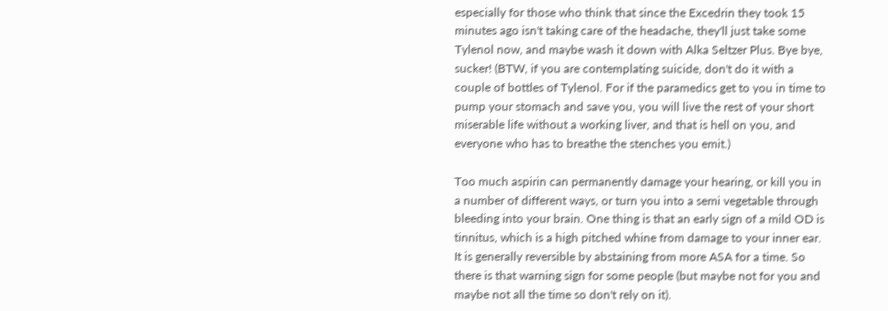especially for those who think that since the Excedrin they took 15 minutes ago isn't taking care of the headache, they'll just take some Tylenol now, and maybe wash it down with Alka Seltzer Plus. Bye bye, sucker! (BTW, if you are contemplating suicide, don't do it with a couple of bottles of Tylenol. For if the paramedics get to you in time to pump your stomach and save you, you will live the rest of your short miserable life without a working liver, and that is hell on you, and everyone who has to breathe the stenches you emit.)

Too much aspirin can permanently damage your hearing, or kill you in a number of different ways, or turn you into a semi vegetable through bleeding into your brain. One thing is that an early sign of a mild OD is tinnitus, which is a high pitched whine from damage to your inner ear. It is generally reversible by abstaining from more ASA for a time. So there is that warning sign for some people (but maybe not for you and maybe not all the time so don't rely on it).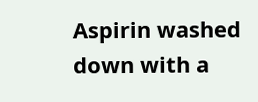Aspirin washed down with a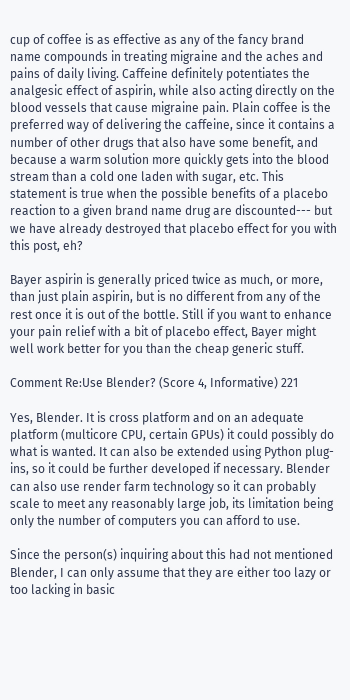cup of coffee is as effective as any of the fancy brand name compounds in treating migraine and the aches and pains of daily living. Caffeine definitely potentiates the analgesic effect of aspirin, while also acting directly on the blood vessels that cause migraine pain. Plain coffee is the preferred way of delivering the caffeine, since it contains a number of other drugs that also have some benefit, and because a warm solution more quickly gets into the blood stream than a cold one laden with sugar, etc. This statement is true when the possible benefits of a placebo reaction to a given brand name drug are discounted--- but we have already destroyed that placebo effect for you with this post, eh?

Bayer aspirin is generally priced twice as much, or more, than just plain aspirin, but is no different from any of the rest once it is out of the bottle. Still if you want to enhance your pain relief with a bit of placebo effect, Bayer might well work better for you than the cheap generic stuff.

Comment Re:Use Blender? (Score 4, Informative) 221

Yes, Blender. It is cross platform and on an adequate platform (multicore CPU, certain GPUs) it could possibly do what is wanted. It can also be extended using Python plug-ins, so it could be further developed if necessary. Blender can also use render farm technology so it can probably scale to meet any reasonably large job, its limitation being only the number of computers you can afford to use.

Since the person(s) inquiring about this had not mentioned Blender, I can only assume that they are either too lazy or too lacking in basic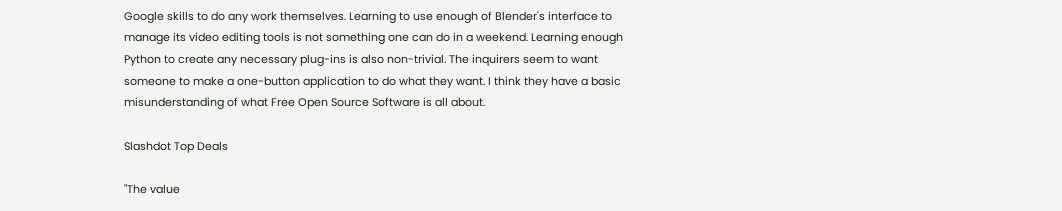Google skills to do any work themselves. Learning to use enough of Blender's interface to manage its video editing tools is not something one can do in a weekend. Learning enough Python to create any necessary plug-ins is also non-trivial. The inquirers seem to want someone to make a one-button application to do what they want. I think they have a basic misunderstanding of what Free Open Source Software is all about.

Slashdot Top Deals

"The value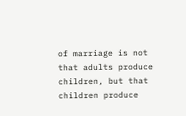of marriage is not that adults produce children, but that children produce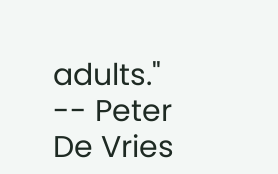adults." -- Peter De Vries